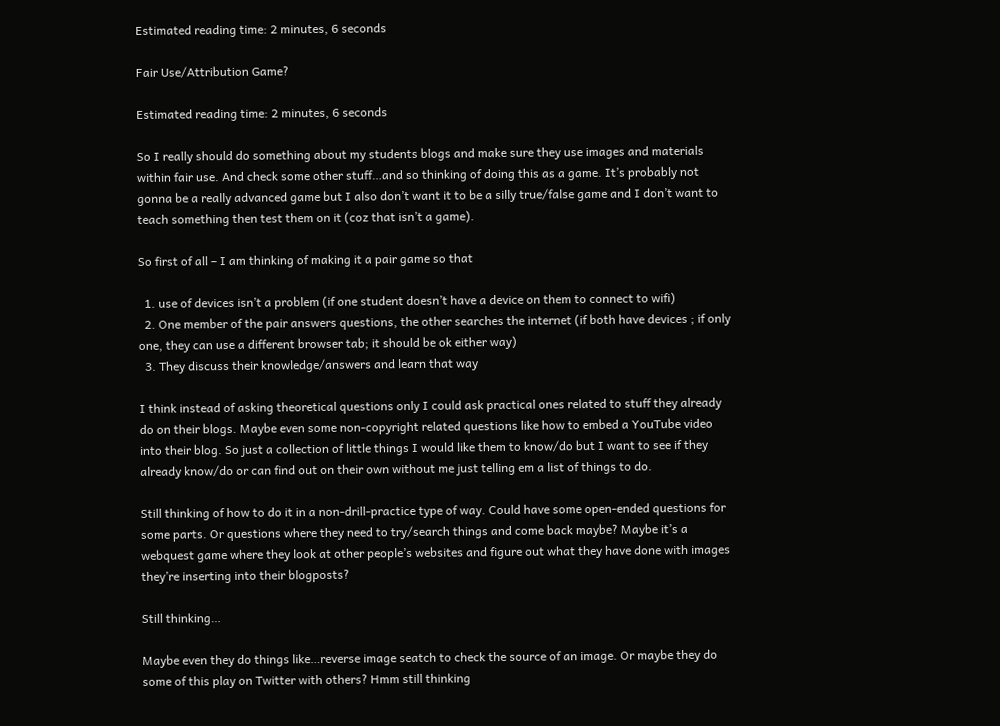Estimated reading time: 2 minutes, 6 seconds

Fair Use/Attribution Game?

Estimated reading time: 2 minutes, 6 seconds

So I really should do something about my students blogs and make sure they use images and materials within fair use. And check some other stuff…and so thinking of doing this as a game. It’s probably not gonna be a really advanced game but I also don’t want it to be a silly true/false game and I don’t want to teach something then test them on it (coz that isn’t a game).

So first of all – I am thinking of making it a pair game so that

  1. use of devices isn’t a problem (if one student doesn’t have a device on them to connect to wifi)
  2. One member of the pair answers questions, the other searches the internet (if both have devices ; if only one, they can use a different browser tab; it should be ok either way)
  3. They discuss their knowledge/answers and learn that way

I think instead of asking theoretical questions only I could ask practical ones related to stuff they already do on their blogs. Maybe even some non-copyright related questions like how to embed a YouTube video into their blog. So just a collection of little things I would like them to know/do but I want to see if they already know/do or can find out on their own without me just telling em a list of things to do.

Still thinking of how to do it in a non-drill-practice type of way. Could have some open-ended questions for some parts. Or questions where they need to try/search things and come back maybe? Maybe it’s a webquest game where they look at other people’s websites and figure out what they have done with images they’re inserting into their blogposts?

Still thinking…

Maybe even they do things like…reverse image seatch to check the source of an image. Or maybe they do some of this play on Twitter with others? Hmm still thinking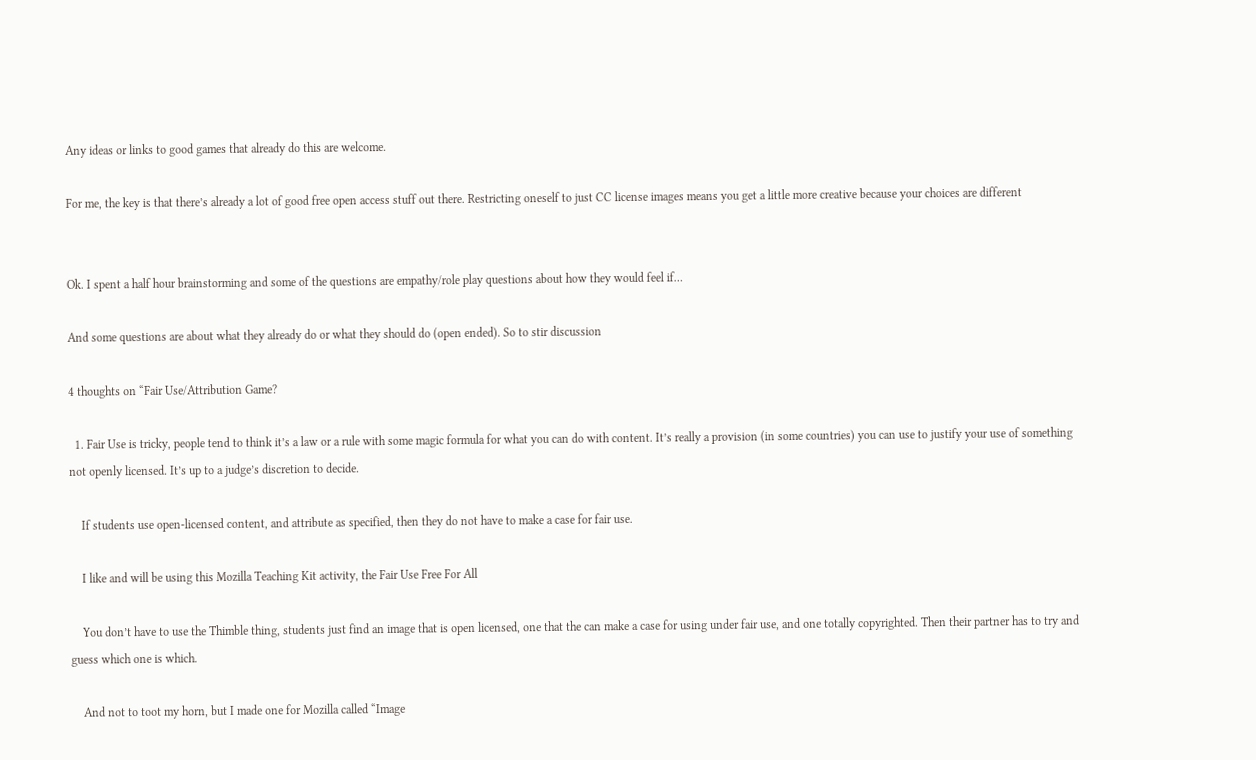Any ideas or links to good games that already do this are welcome.

For me, the key is that there’s already a lot of good free open access stuff out there. Restricting oneself to just CC license images means you get a little more creative because your choices are different


Ok. I spent a half hour brainstorming and some of the questions are empathy/role play questions about how they would feel if…

And some questions are about what they already do or what they should do (open ended). So to stir discussion

4 thoughts on “Fair Use/Attribution Game?

  1. Fair Use is tricky, people tend to think it’s a law or a rule with some magic formula for what you can do with content. It’s really a provision (in some countries) you can use to justify your use of something not openly licensed. It’s up to a judge’s discretion to decide.

    If students use open-licensed content, and attribute as specified, then they do not have to make a case for fair use.

    I like and will be using this Mozilla Teaching Kit activity, the Fair Use Free For All

    You don’t have to use the Thimble thing, students just find an image that is open licensed, one that the can make a case for using under fair use, and one totally copyrighted. Then their partner has to try and guess which one is which.

    And not to toot my horn, but I made one for Mozilla called “Image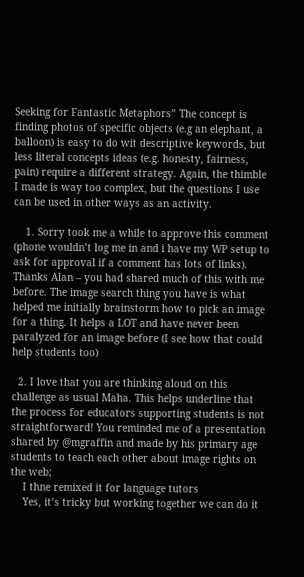Seeking for Fantastic Metaphors” The concept is finding photos of specific objects (e.g an elephant, a balloon) is easy to do wit descriptive keywords, but less literal concepts ideas (e.g. honesty, fairness, pain) require a different strategy. Again, the thimble I made is way too complex, but the questions I use can be used in other ways as an activity.

    1. Sorry took me a while to approve this comment (phone wouldn’t log me in and i have my WP setup to ask for approval if a comment has lots of links). Thanks Alan – you had shared much of this with me before. The image search thing you have is what helped me initially brainstorm how to pick an image for a thing. It helps a LOT and have never been paralyzed for an image before (I see how that could help students too)

  2. I love that you are thinking aloud on this challenge as usual Maha. This helps underline that the process for educators supporting students is not straightforward! You reminded me of a presentation shared by @mgraffin and made by his primary age students to teach each other about image rights on the web;
    I thne remixed it for language tutors
    Yes, it’s tricky but working together we can do it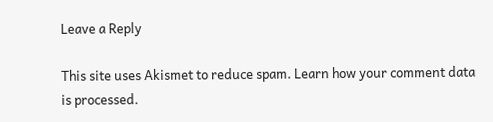Leave a Reply

This site uses Akismet to reduce spam. Learn how your comment data is processed.